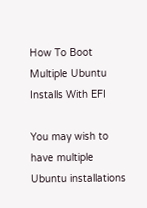How To Boot Multiple Ubuntu Installs With EFI

You may wish to have multiple Ubuntu installations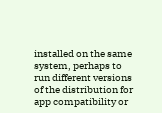installed on the same system, perhaps to run different versions of the distribution for app compatibility or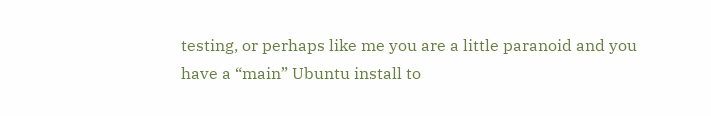testing, or perhaps like me you are a little paranoid and you have a “main” Ubuntu install to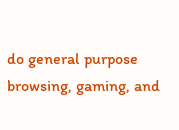do general purpose browsing, gaming, and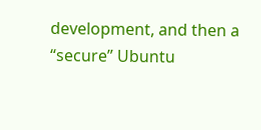development, and then a “secure” Ubuntu